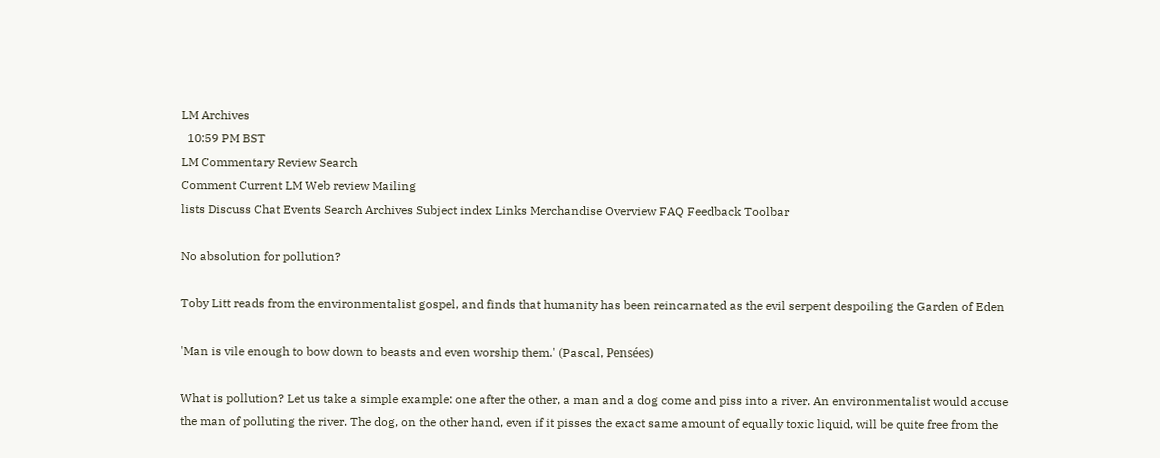LM Archives
  10:59 PM BST
LM Commentary Review Search
Comment Current LM Web review Mailing
lists Discuss Chat Events Search Archives Subject index Links Merchandise Overview FAQ Feedback Toolbar

No absolution for pollution?

Toby Litt reads from the environmentalist gospel, and finds that humanity has been reincarnated as the evil serpent despoiling the Garden of Eden

'Man is vile enough to bow down to beasts and even worship them.' (Pascal, Pensées)

What is pollution? Let us take a simple example: one after the other, a man and a dog come and piss into a river. An environmentalist would accuse the man of polluting the river. The dog, on the other hand, even if it pisses the exact same amount of equally toxic liquid, will be quite free from the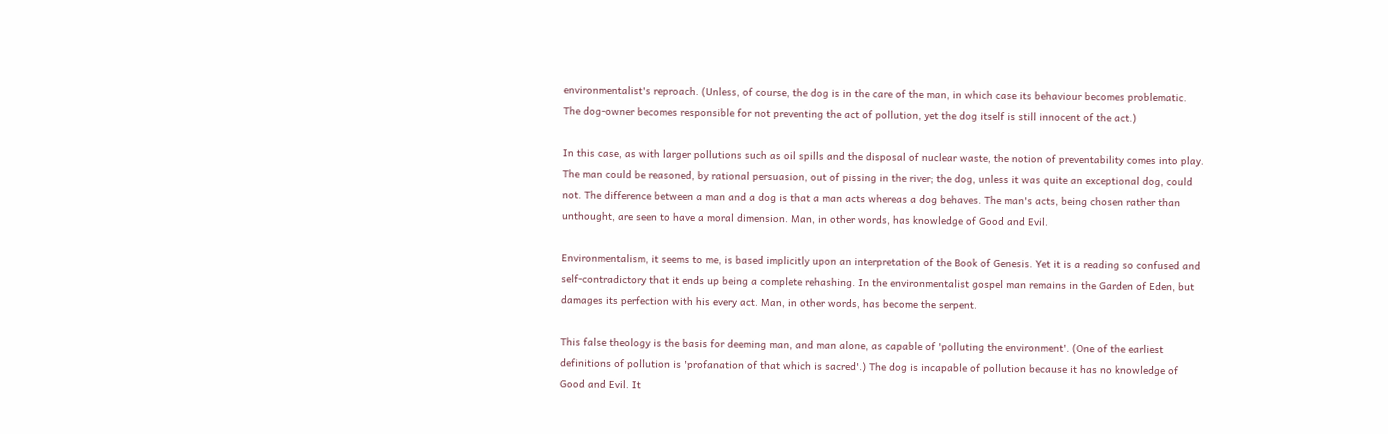environmentalist's reproach. (Unless, of course, the dog is in the care of the man, in which case its behaviour becomes problematic. The dog-owner becomes responsible for not preventing the act of pollution, yet the dog itself is still innocent of the act.)

In this case, as with larger pollutions such as oil spills and the disposal of nuclear waste, the notion of preventability comes into play. The man could be reasoned, by rational persuasion, out of pissing in the river; the dog, unless it was quite an exceptional dog, could not. The difference between a man and a dog is that a man acts whereas a dog behaves. The man's acts, being chosen rather than unthought, are seen to have a moral dimension. Man, in other words, has knowledge of Good and Evil.

Environmentalism, it seems to me, is based implicitly upon an interpretation of the Book of Genesis. Yet it is a reading so confused and self-contradictory that it ends up being a complete rehashing. In the environmentalist gospel man remains in the Garden of Eden, but damages its perfection with his every act. Man, in other words, has become the serpent.

This false theology is the basis for deeming man, and man alone, as capable of 'polluting the environment'. (One of the earliest definitions of pollution is 'profanation of that which is sacred'.) The dog is incapable of pollution because it has no knowledge of Good and Evil. It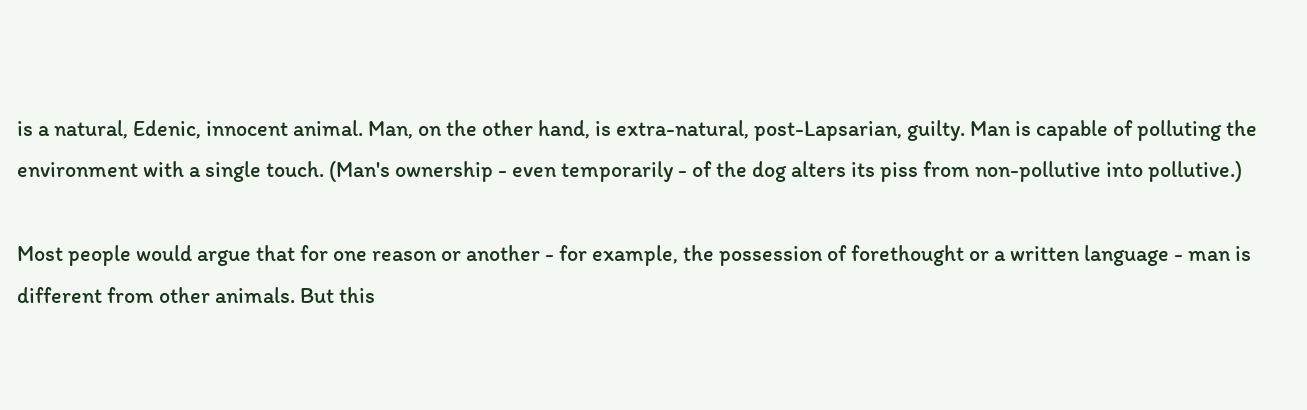is a natural, Edenic, innocent animal. Man, on the other hand, is extra-natural, post-Lapsarian, guilty. Man is capable of polluting the environment with a single touch. (Man's ownership - even temporarily - of the dog alters its piss from non-pollutive into pollutive.)

Most people would argue that for one reason or another - for example, the possession of forethought or a written language - man is different from other animals. But this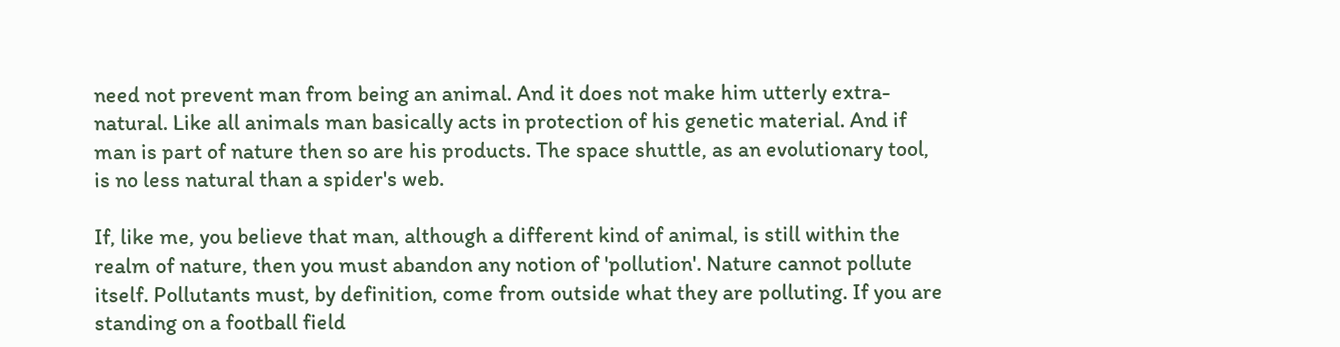need not prevent man from being an animal. And it does not make him utterly extra-natural. Like all animals man basically acts in protection of his genetic material. And if man is part of nature then so are his products. The space shuttle, as an evolutionary tool, is no less natural than a spider's web.

If, like me, you believe that man, although a different kind of animal, is still within the realm of nature, then you must abandon any notion of 'pollution'. Nature cannot pollute itself. Pollutants must, by definition, come from outside what they are polluting. If you are standing on a football field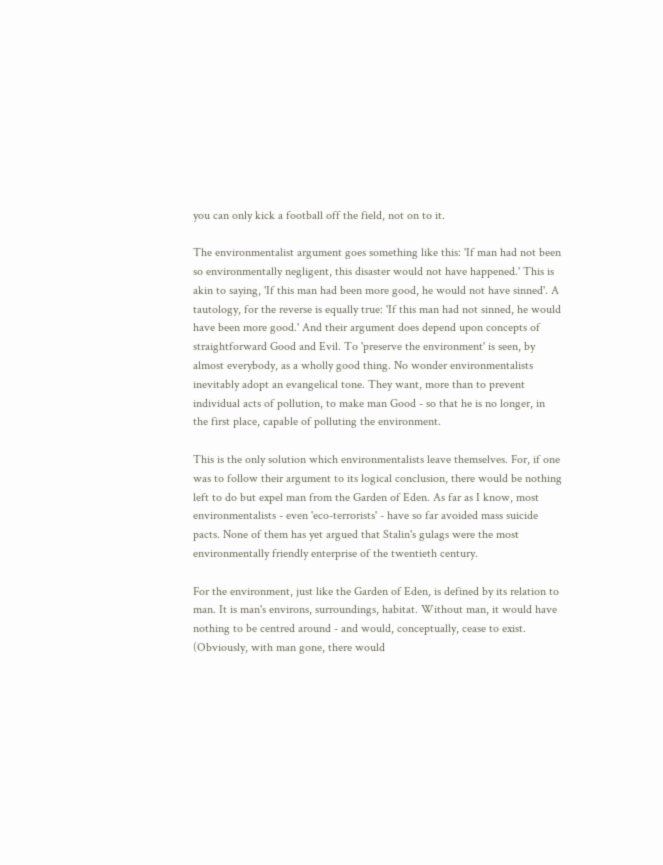you can only kick a football off the field, not on to it.

The environmentalist argument goes something like this: 'If man had not been so environmentally negligent, this disaster would not have happened.' This is akin to saying, 'If this man had been more good, he would not have sinned'. A tautology, for the reverse is equally true: 'If this man had not sinned, he would have been more good.' And their argument does depend upon concepts of straightforward Good and Evil. To 'preserve the environment' is seen, by almost everybody, as a wholly good thing. No wonder environmentalists inevitably adopt an evangelical tone. They want, more than to prevent individual acts of pollution, to make man Good - so that he is no longer, in the first place, capable of polluting the environment.

This is the only solution which environmentalists leave themselves. For, if one was to follow their argument to its logical conclusion, there would be nothing left to do but expel man from the Garden of Eden. As far as I know, most environmentalists - even 'eco-terrorists' - have so far avoided mass suicide pacts. None of them has yet argued that Stalin's gulags were the most environmentally friendly enterprise of the twentieth century.

For the environment, just like the Garden of Eden, is defined by its relation to man. It is man's environs, surroundings, habitat. Without man, it would have nothing to be centred around - and would, conceptually, cease to exist. (Obviously, with man gone, there would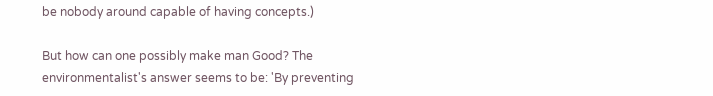be nobody around capable of having concepts.)

But how can one possibly make man Good? The environmentalist's answer seems to be: 'By preventing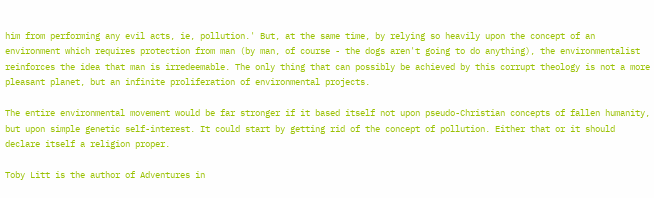him from performing any evil acts, ie, pollution.' But, at the same time, by relying so heavily upon the concept of an environment which requires protection from man (by man, of course - the dogs aren't going to do anything), the environmentalist reinforces the idea that man is irredeemable. The only thing that can possibly be achieved by this corrupt theology is not a more pleasant planet, but an infinite proliferation of environmental projects.

The entire environmental movement would be far stronger if it based itself not upon pseudo-Christian concepts of fallen humanity, but upon simple genetic self-interest. It could start by getting rid of the concept of pollution. Either that or it should declare itself a religion proper.

Toby Litt is the author of Adventures in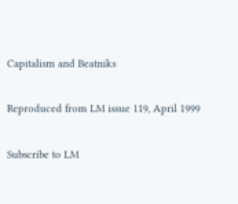Capitalism and Beatniks

Reproduced from LM issue 119, April 1999

Subscribe to LM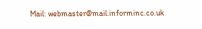Mail: webmaster@mail.informinc.co.uk